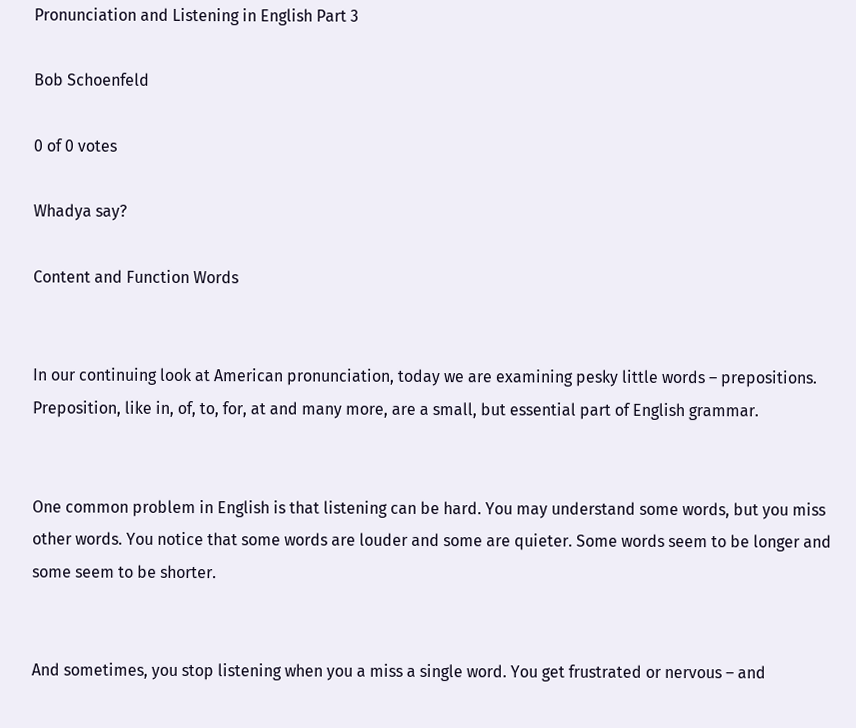Pronunciation and Listening in English Part 3

Bob Schoenfeld

0 of 0 votes

Whadya say?

Content and Function Words


In our continuing look at American pronunciation, today we are examining pesky little words – prepositions. Preposition, like in, of, to, for, at and many more, are a small, but essential part of English grammar.


One common problem in English is that listening can be hard. You may understand some words, but you miss other words. You notice that some words are louder and some are quieter. Some words seem to be longer and some seem to be shorter.


And sometimes, you stop listening when you a miss a single word. You get frustrated or nervous – and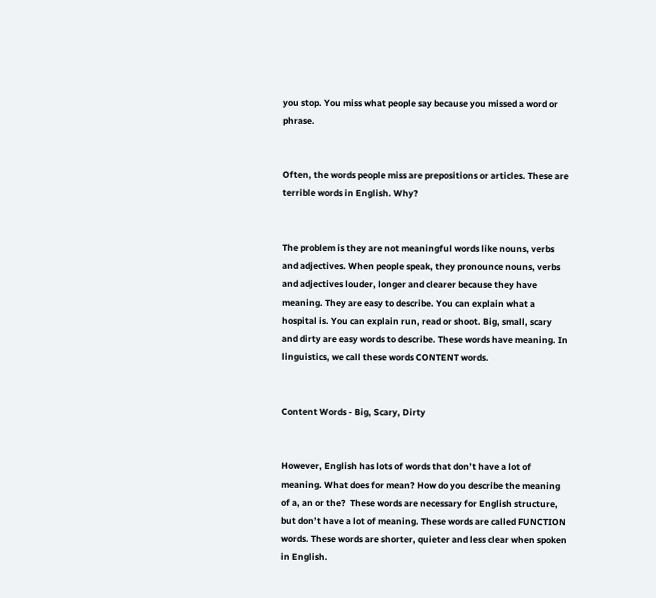you stop. You miss what people say because you missed a word or phrase.


Often, the words people miss are prepositions or articles. These are terrible words in English. Why?


The problem is they are not meaningful words like nouns, verbs and adjectives. When people speak, they pronounce nouns, verbs and adjectives louder, longer and clearer because they have meaning. They are easy to describe. You can explain what a hospital is. You can explain run, read or shoot. Big, small, scary and dirty are easy words to describe. These words have meaning. In linguistics, we call these words CONTENT words.


Content Words - Big, Scary, Dirty


However, English has lots of words that don’t have a lot of meaning. What does for mean? How do you describe the meaning of a, an or the?  These words are necessary for English structure, but don’t have a lot of meaning. These words are called FUNCTION words. These words are shorter, quieter and less clear when spoken in English.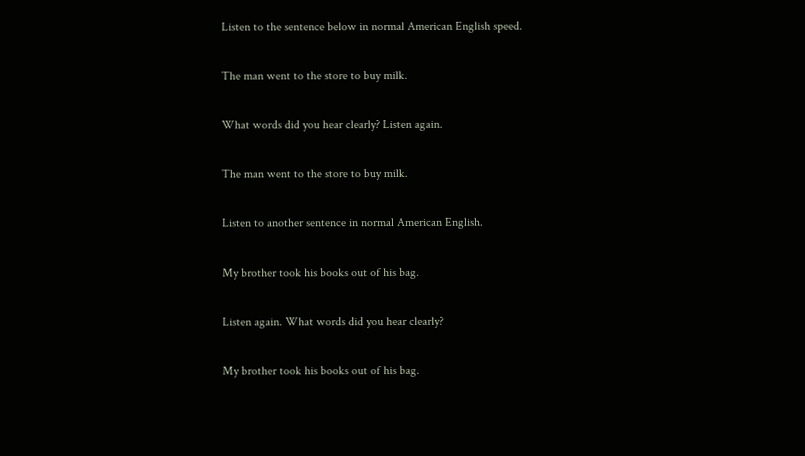Listen to the sentence below in normal American English speed.


The man went to the store to buy milk.


What words did you hear clearly? Listen again.


The man went to the store to buy milk.


Listen to another sentence in normal American English.


My brother took his books out of his bag.


Listen again. What words did you hear clearly?


My brother took his books out of his bag.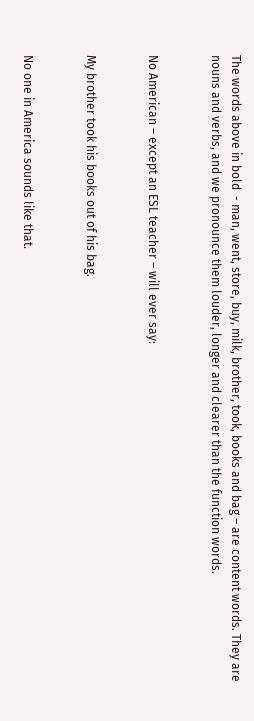The words above in bold  - man, went, store, buy, milk, brother, took, books and bag – are content words. They are nouns and verbs, and we pronounce them louder, longer and clearer than the function words.


No American – except an ESL teacher – will ever say:


My brother took his books out of his bag.


No one in America sounds like that.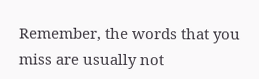Remember, the words that you miss are usually not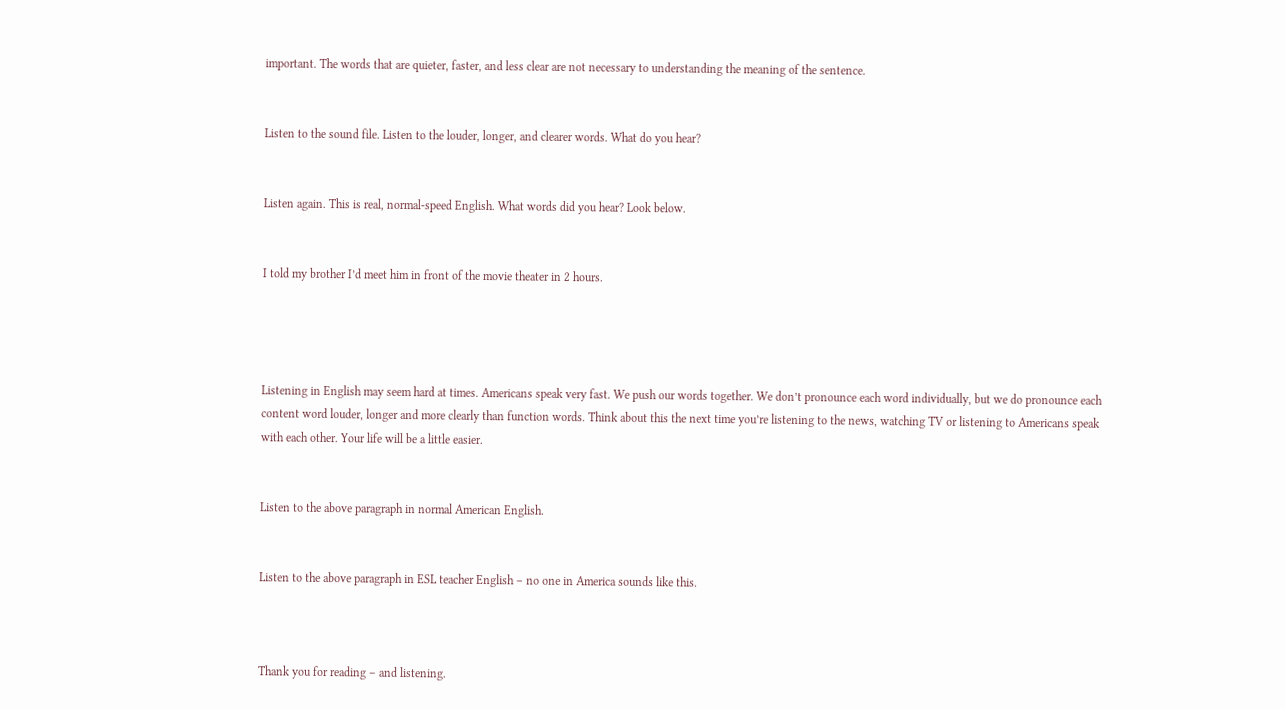important. The words that are quieter, faster, and less clear are not necessary to understanding the meaning of the sentence.


Listen to the sound file. Listen to the louder, longer, and clearer words. What do you hear?


Listen again. This is real, normal-speed English. What words did you hear? Look below.


I told my brother I’d meet him in front of the movie theater in 2 hours.




Listening in English may seem hard at times. Americans speak very fast. We push our words together. We don’t pronounce each word individually, but we do pronounce each content word louder, longer and more clearly than function words. Think about this the next time you’re listening to the news, watching TV or listening to Americans speak with each other. Your life will be a little easier.


Listen to the above paragraph in normal American English.


Listen to the above paragraph in ESL teacher English – no one in America sounds like this.



Thank you for reading – and listening.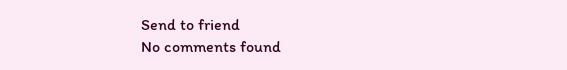Send to friend
No comments found